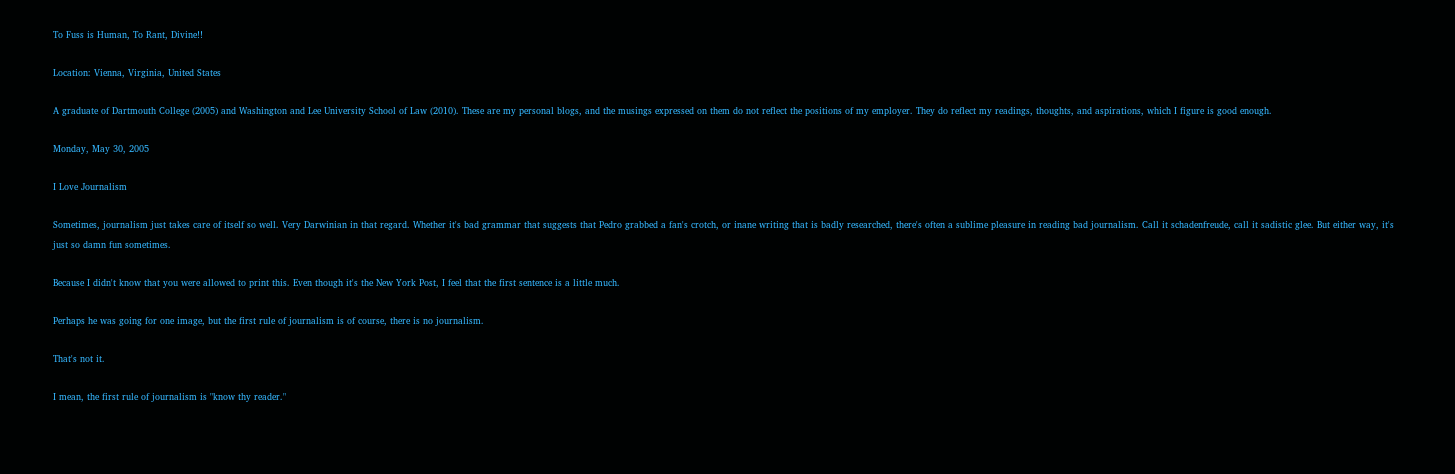To Fuss is Human, To Rant, Divine!!

Location: Vienna, Virginia, United States

A graduate of Dartmouth College (2005) and Washington and Lee University School of Law (2010). These are my personal blogs, and the musings expressed on them do not reflect the positions of my employer. They do reflect my readings, thoughts, and aspirations, which I figure is good enough.

Monday, May 30, 2005

I Love Journalism

Sometimes, journalism just takes care of itself so well. Very Darwinian in that regard. Whether it's bad grammar that suggests that Pedro grabbed a fan's crotch, or inane writing that is badly researched, there's often a sublime pleasure in reading bad journalism. Call it schadenfreude, call it sadistic glee. But either way, it's just so damn fun sometimes.

Because I didn't know that you were allowed to print this. Even though it's the New York Post, I feel that the first sentence is a little much.

Perhaps he was going for one image, but the first rule of journalism is of course, there is no journalism.

That's not it.

I mean, the first rule of journalism is "know thy reader."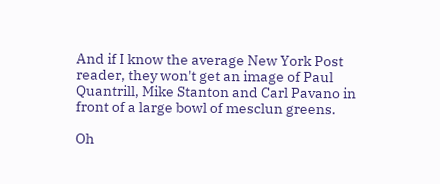And if I know the average New York Post reader, they won't get an image of Paul Quantrill, Mike Stanton and Carl Pavano in front of a large bowl of mesclun greens.

Oh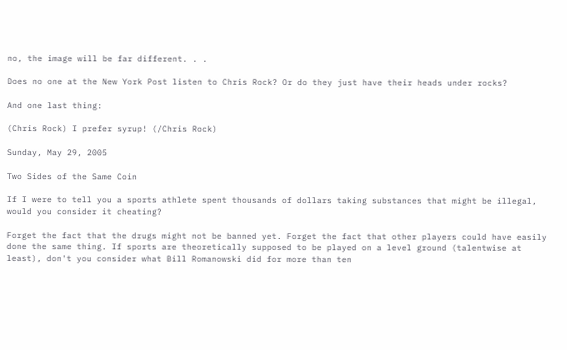no, the image will be far different. . .

Does no one at the New York Post listen to Chris Rock? Or do they just have their heads under rocks?

And one last thing:

(Chris Rock) I prefer syrup! (/Chris Rock)

Sunday, May 29, 2005

Two Sides of the Same Coin

If I were to tell you a sports athlete spent thousands of dollars taking substances that might be illegal, would you consider it cheating?

Forget the fact that the drugs might not be banned yet. Forget the fact that other players could have easily done the same thing. If sports are theoretically supposed to be played on a level ground (talentwise at least), don't you consider what Bill Romanowski did for more than ten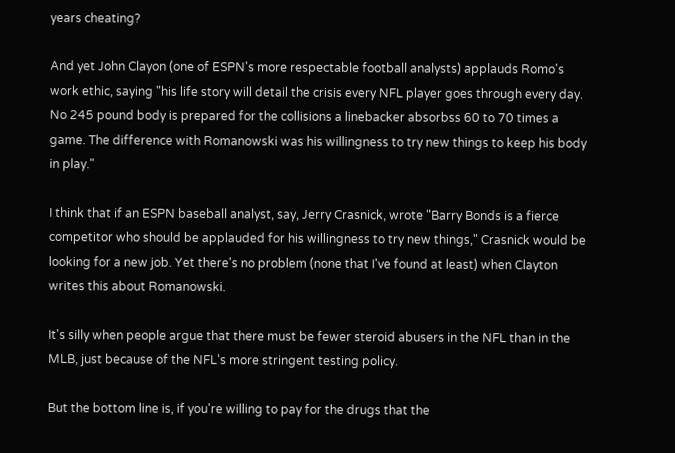years cheating?

And yet John Clayon (one of ESPN's more respectable football analysts) applauds Romo's work ethic, saying "his life story will detail the crisis every NFL player goes through every day. No 245 pound body is prepared for the collisions a linebacker absorbss 60 to 70 times a game. The difference with Romanowski was his willingness to try new things to keep his body in play."

I think that if an ESPN baseball analyst, say, Jerry Crasnick, wrote "Barry Bonds is a fierce competitor who should be applauded for his willingness to try new things," Crasnick would be looking for a new job. Yet there's no problem (none that I've found at least) when Clayton writes this about Romanowski.

It's silly when people argue that there must be fewer steroid abusers in the NFL than in the MLB, just because of the NFL's more stringent testing policy.

But the bottom line is, if you're willing to pay for the drugs that the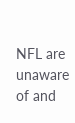NFL are unaware of and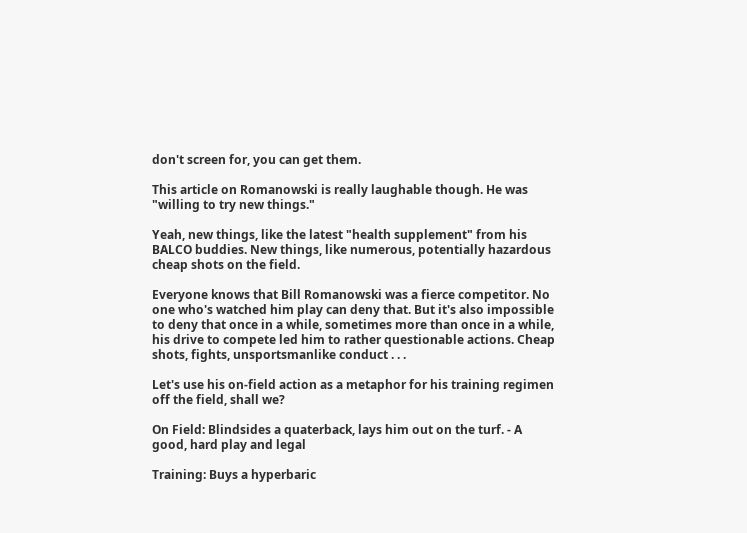don't screen for, you can get them.

This article on Romanowski is really laughable though. He was "willing to try new things."

Yeah, new things, like the latest "health supplement" from his BALCO buddies. New things, like numerous, potentially hazardous cheap shots on the field.

Everyone knows that Bill Romanowski was a fierce competitor. No one who's watched him play can deny that. But it's also impossible to deny that once in a while, sometimes more than once in a while, his drive to compete led him to rather questionable actions. Cheap shots, fights, unsportsmanlike conduct . . .

Let's use his on-field action as a metaphor for his training regimen off the field, shall we?

On Field: Blindsides a quaterback, lays him out on the turf. - A good, hard play and legal

Training: Buys a hyperbaric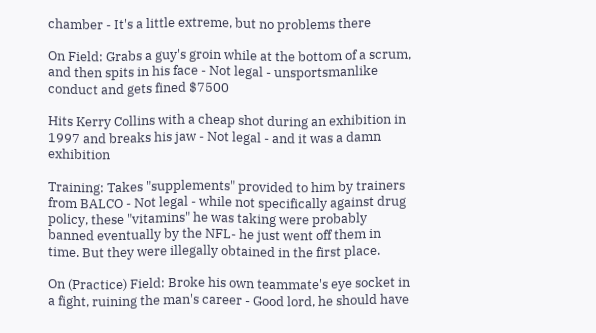chamber - It's a little extreme, but no problems there

On Field: Grabs a guy's groin while at the bottom of a scrum, and then spits in his face - Not legal - unsportsmanlike conduct and gets fined $7500

Hits Kerry Collins with a cheap shot during an exhibition in 1997 and breaks his jaw - Not legal - and it was a damn exhibition

Training: Takes "supplements" provided to him by trainers from BALCO - Not legal - while not specifically against drug policy, these "vitamins" he was taking were probably banned eventually by the NFL- he just went off them in time. But they were illegally obtained in the first place.

On (Practice) Field: Broke his own teammate's eye socket in a fight, ruining the man's career - Good lord, he should have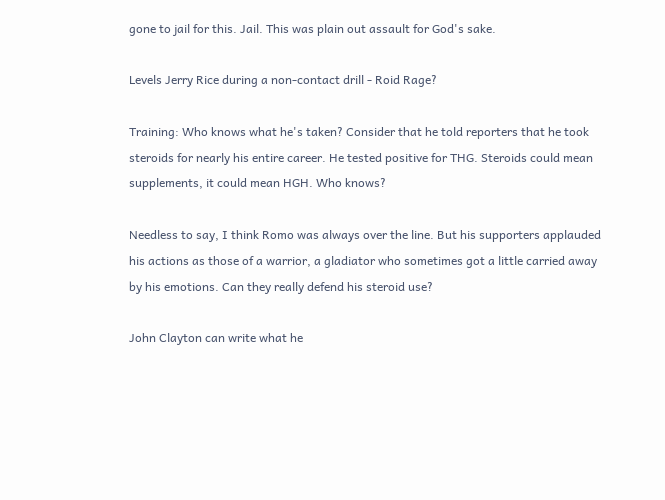gone to jail for this. Jail. This was plain out assault for God's sake.

Levels Jerry Rice during a non-contact drill - Roid Rage?

Training: Who knows what he's taken? Consider that he told reporters that he took steroids for nearly his entire career. He tested positive for THG. Steroids could mean supplements, it could mean HGH. Who knows?

Needless to say, I think Romo was always over the line. But his supporters applauded his actions as those of a warrior, a gladiator who sometimes got a little carried away by his emotions. Can they really defend his steroid use?

John Clayton can write what he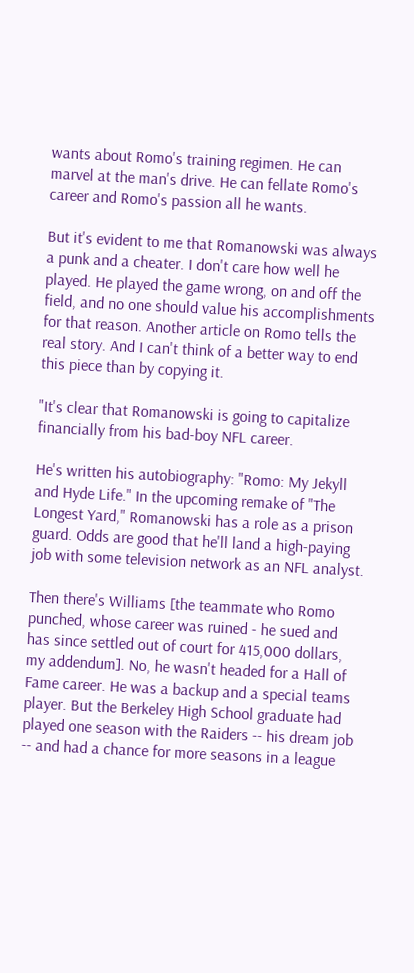wants about Romo's training regimen. He can marvel at the man's drive. He can fellate Romo's career and Romo's passion all he wants.

But it's evident to me that Romanowski was always a punk and a cheater. I don't care how well he played. He played the game wrong, on and off the field, and no one should value his accomplishments for that reason. Another article on Romo tells the real story. And I can't think of a better way to end this piece than by copying it.

"It's clear that Romanowski is going to capitalize financially from his bad-boy NFL career.

He's written his autobiography: "Romo: My Jekyll and Hyde Life." In the upcoming remake of "The Longest Yard," Romanowski has a role as a prison guard. Odds are good that he'll land a high-paying job with some television network as an NFL analyst.

Then there's Williams [the teammate who Romo punched, whose career was ruined - he sued and has since settled out of court for 415,000 dollars, my addendum]. No, he wasn't headed for a Hall of Fame career. He was a backup and a special teams player. But the Berkeley High School graduate had played one season with the Raiders -- his dream job -- and had a chance for more seasons in a league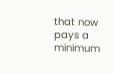that now pays a minimum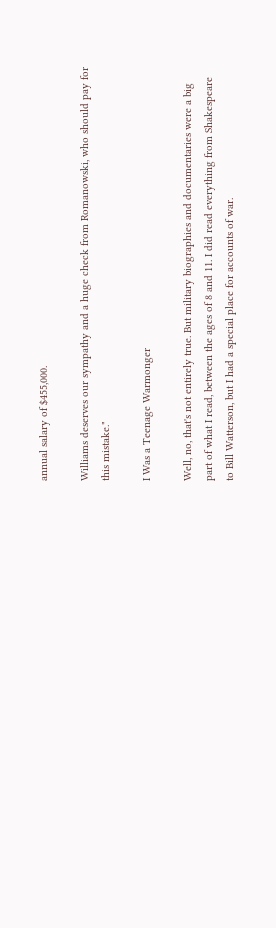annual salary of $455,000.

Williams deserves our sympathy and a huge check from Romanowski, who should pay for this mistake."

I Was a Teenage Warmonger

Well, no, that's not entirely true. But military biographies and documentaries were a big part of what I read, between the ages of 8 and 11. I did read everything from Shakespeare to Bill Watterson, but I had a special place for accounts of war.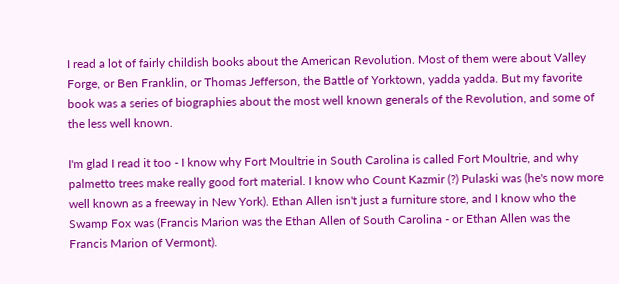I read a lot of fairly childish books about the American Revolution. Most of them were about Valley Forge, or Ben Franklin, or Thomas Jefferson, the Battle of Yorktown, yadda yadda. But my favorite book was a series of biographies about the most well known generals of the Revolution, and some of the less well known.

I'm glad I read it too - I know why Fort Moultrie in South Carolina is called Fort Moultrie, and why palmetto trees make really good fort material. I know who Count Kazmir (?) Pulaski was (he's now more well known as a freeway in New York). Ethan Allen isn't just a furniture store, and I know who the Swamp Fox was (Francis Marion was the Ethan Allen of South Carolina - or Ethan Allen was the Francis Marion of Vermont).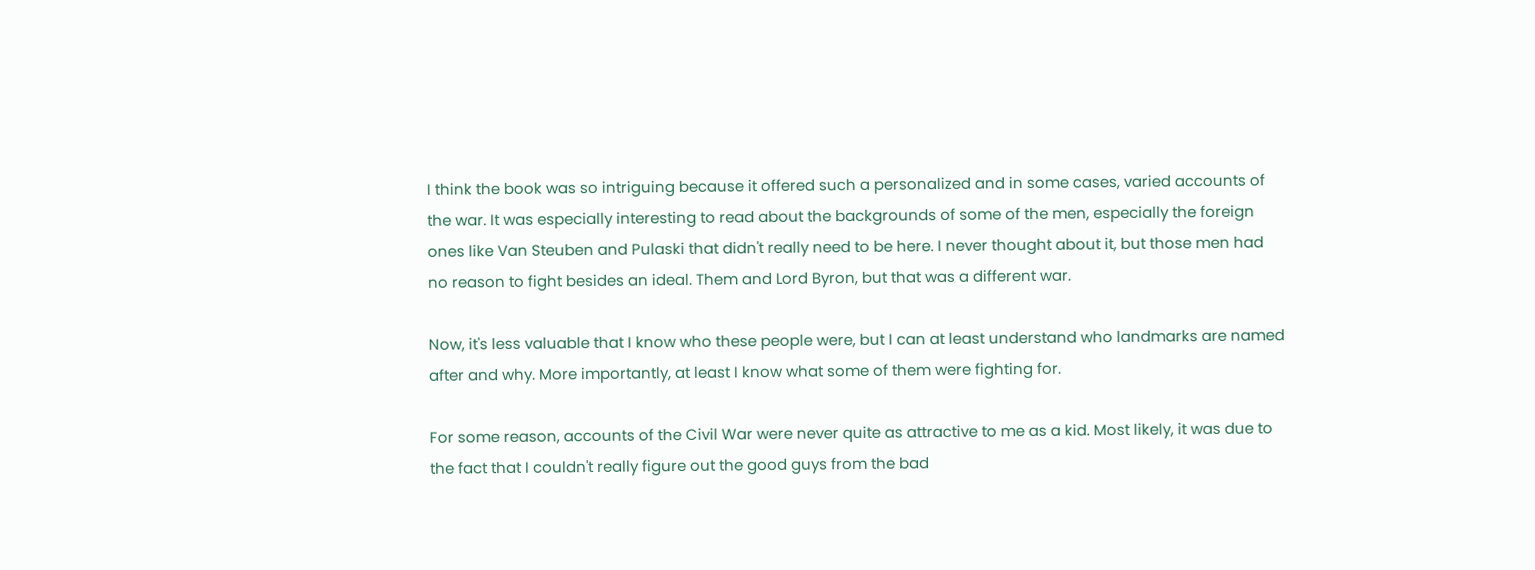I think the book was so intriguing because it offered such a personalized and in some cases, varied accounts of the war. It was especially interesting to read about the backgrounds of some of the men, especially the foreign ones like Van Steuben and Pulaski that didn't really need to be here. I never thought about it, but those men had no reason to fight besides an ideal. Them and Lord Byron, but that was a different war.

Now, it's less valuable that I know who these people were, but I can at least understand who landmarks are named after and why. More importantly, at least I know what some of them were fighting for.

For some reason, accounts of the Civil War were never quite as attractive to me as a kid. Most likely, it was due to the fact that I couldn't really figure out the good guys from the bad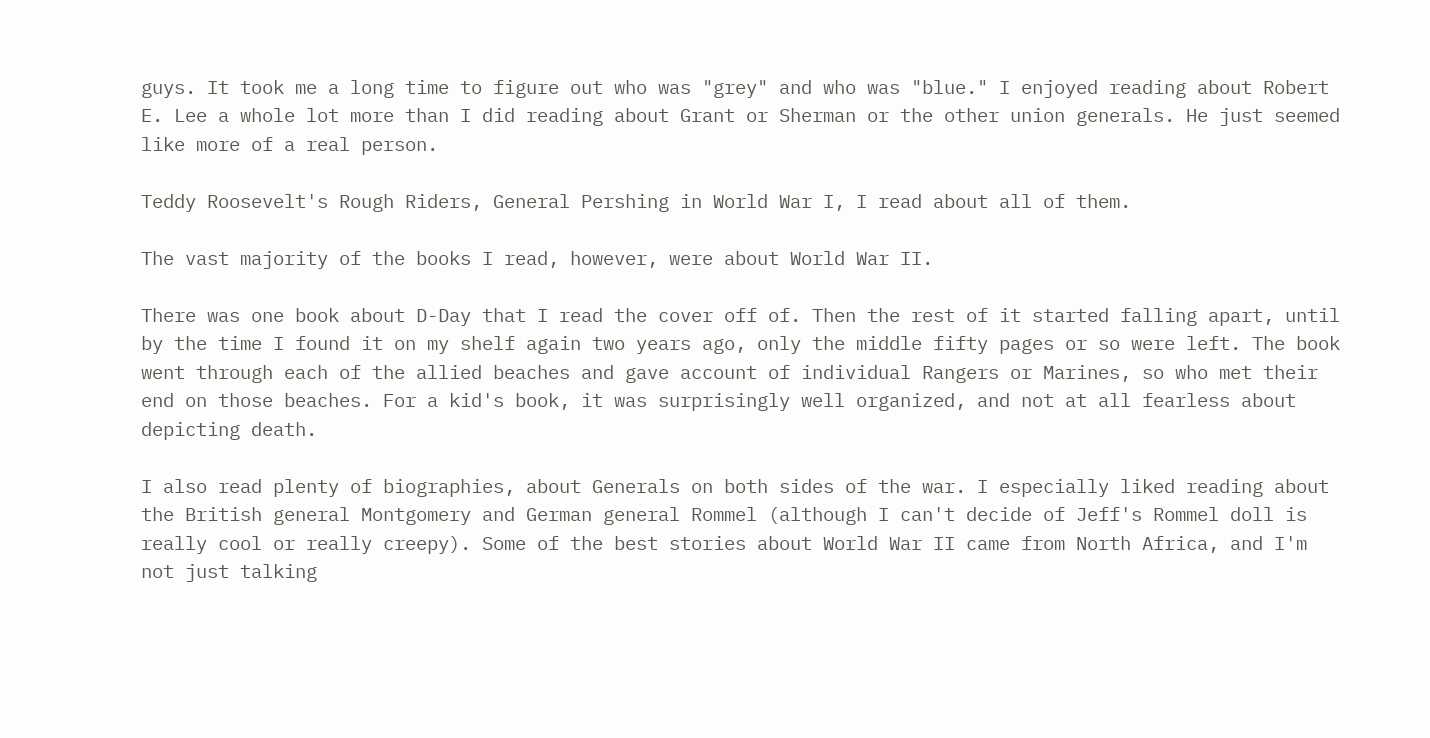guys. It took me a long time to figure out who was "grey" and who was "blue." I enjoyed reading about Robert E. Lee a whole lot more than I did reading about Grant or Sherman or the other union generals. He just seemed like more of a real person.

Teddy Roosevelt's Rough Riders, General Pershing in World War I, I read about all of them.

The vast majority of the books I read, however, were about World War II.

There was one book about D-Day that I read the cover off of. Then the rest of it started falling apart, until by the time I found it on my shelf again two years ago, only the middle fifty pages or so were left. The book went through each of the allied beaches and gave account of individual Rangers or Marines, so who met their end on those beaches. For a kid's book, it was surprisingly well organized, and not at all fearless about depicting death.

I also read plenty of biographies, about Generals on both sides of the war. I especially liked reading about the British general Montgomery and German general Rommel (although I can't decide of Jeff's Rommel doll is really cool or really creepy). Some of the best stories about World War II came from North Africa, and I'm not just talking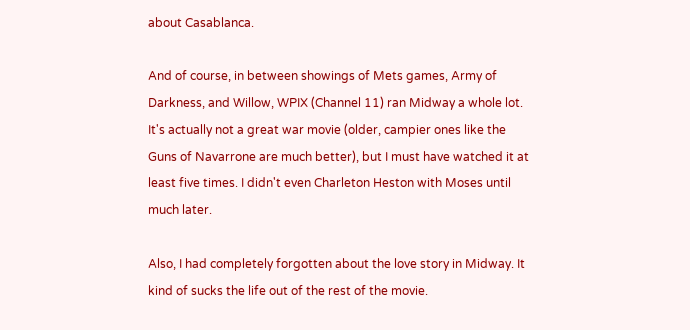about Casablanca.

And of course, in between showings of Mets games, Army of Darkness, and Willow, WPIX (Channel 11) ran Midway a whole lot. It's actually not a great war movie (older, campier ones like the Guns of Navarrone are much better), but I must have watched it at least five times. I didn't even Charleton Heston with Moses until much later.

Also, I had completely forgotten about the love story in Midway. It kind of sucks the life out of the rest of the movie.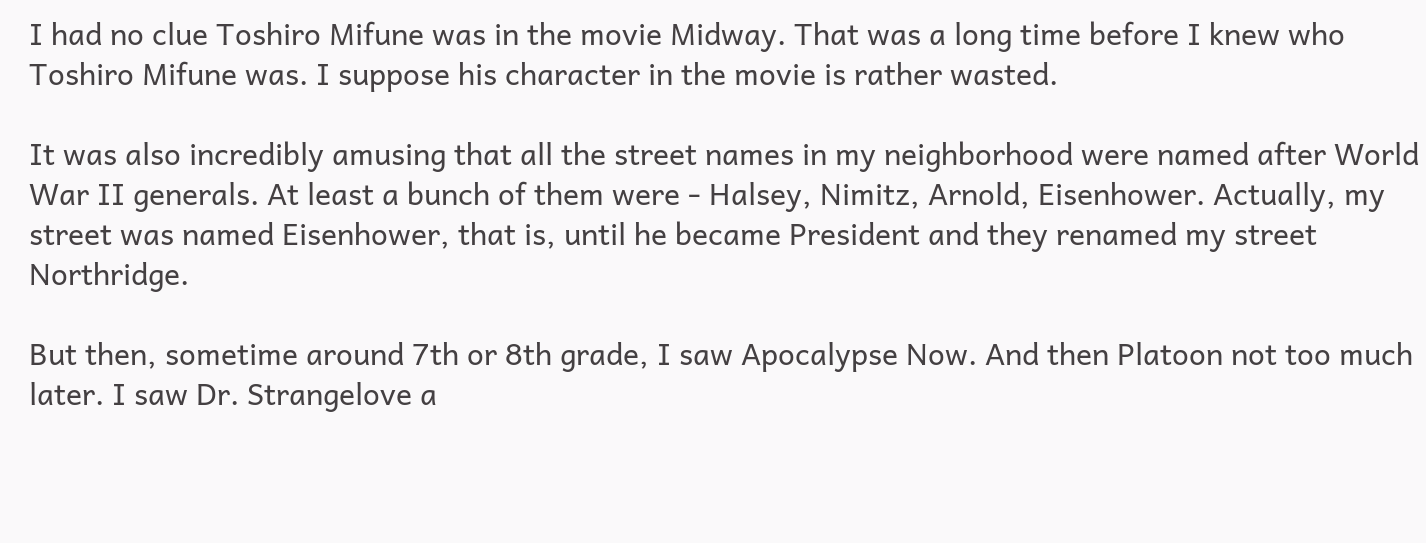I had no clue Toshiro Mifune was in the movie Midway. That was a long time before I knew who Toshiro Mifune was. I suppose his character in the movie is rather wasted.

It was also incredibly amusing that all the street names in my neighborhood were named after World War II generals. At least a bunch of them were - Halsey, Nimitz, Arnold, Eisenhower. Actually, my street was named Eisenhower, that is, until he became President and they renamed my street Northridge.

But then, sometime around 7th or 8th grade, I saw Apocalypse Now. And then Platoon not too much later. I saw Dr. Strangelove a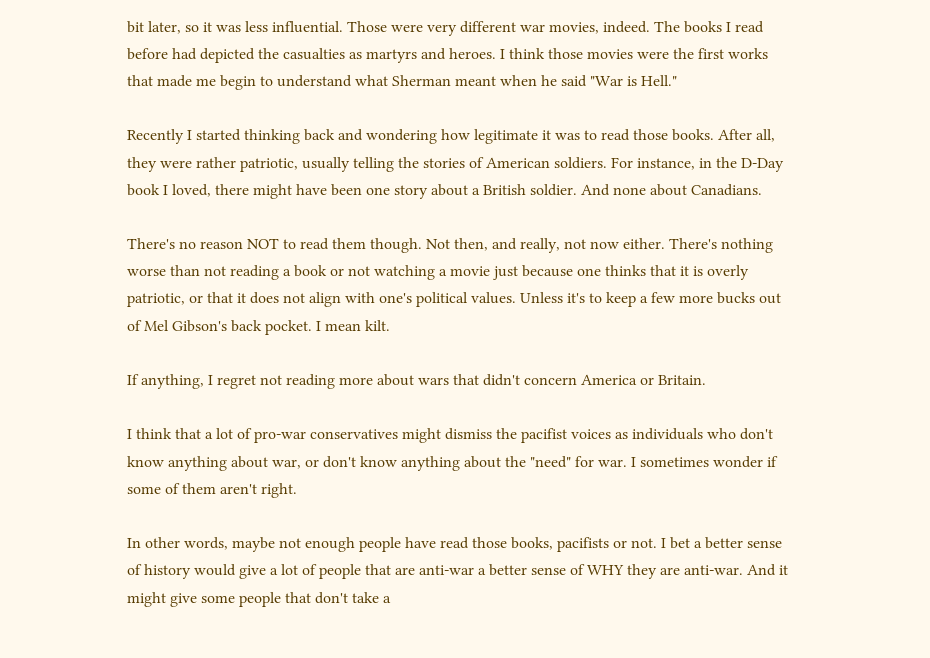bit later, so it was less influential. Those were very different war movies, indeed. The books I read before had depicted the casualties as martyrs and heroes. I think those movies were the first works that made me begin to understand what Sherman meant when he said "War is Hell."

Recently I started thinking back and wondering how legitimate it was to read those books. After all, they were rather patriotic, usually telling the stories of American soldiers. For instance, in the D-Day book I loved, there might have been one story about a British soldier. And none about Canadians.

There's no reason NOT to read them though. Not then, and really, not now either. There's nothing worse than not reading a book or not watching a movie just because one thinks that it is overly patriotic, or that it does not align with one's political values. Unless it's to keep a few more bucks out of Mel Gibson's back pocket. I mean kilt.

If anything, I regret not reading more about wars that didn't concern America or Britain.

I think that a lot of pro-war conservatives might dismiss the pacifist voices as individuals who don't know anything about war, or don't know anything about the "need" for war. I sometimes wonder if some of them aren't right.

In other words, maybe not enough people have read those books, pacifists or not. I bet a better sense of history would give a lot of people that are anti-war a better sense of WHY they are anti-war. And it might give some people that don't take a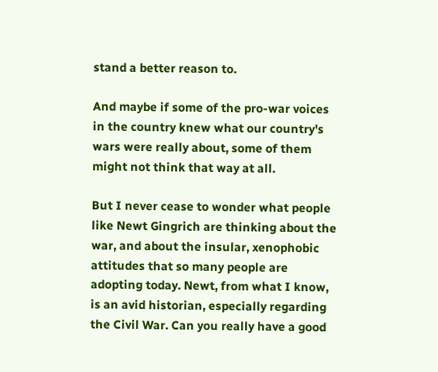stand a better reason to.

And maybe if some of the pro-war voices in the country knew what our country's wars were really about, some of them might not think that way at all.

But I never cease to wonder what people like Newt Gingrich are thinking about the war, and about the insular, xenophobic attitudes that so many people are adopting today. Newt, from what I know, is an avid historian, especially regarding the Civil War. Can you really have a good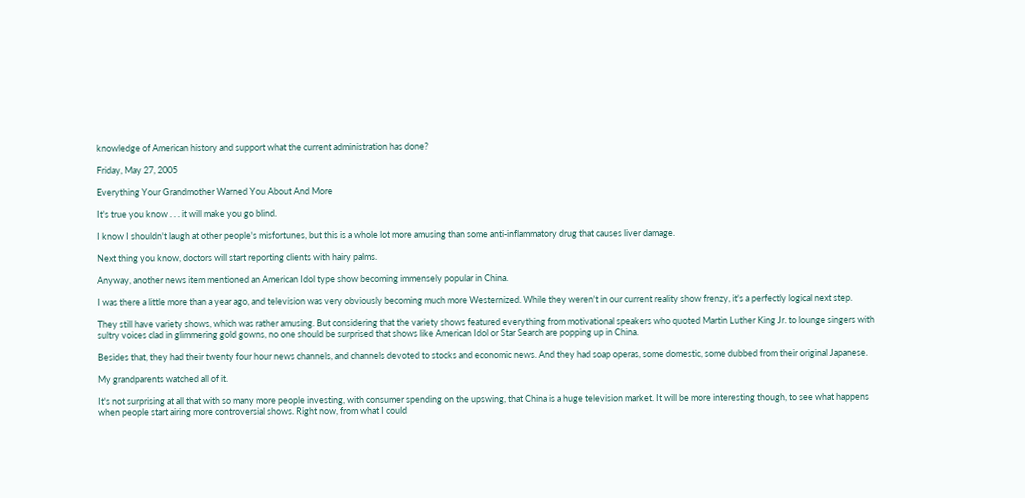knowledge of American history and support what the current administration has done?

Friday, May 27, 2005

Everything Your Grandmother Warned You About And More

It's true you know . . . it will make you go blind.

I know I shouldn't laugh at other people's misfortunes, but this is a whole lot more amusing than some anti-inflammatory drug that causes liver damage.

Next thing you know, doctors will start reporting clients with hairy palms.

Anyway, another news item mentioned an American Idol type show becoming immensely popular in China.

I was there a little more than a year ago, and television was very obviously becoming much more Westernized. While they weren't in our current reality show frenzy, it's a perfectly logical next step.

They still have variety shows, which was rather amusing. But considering that the variety shows featured everything from motivational speakers who quoted Martin Luther King Jr. to lounge singers with sultry voices clad in glimmering gold gowns, no one should be surprised that shows like American Idol or Star Search are popping up in China.

Besides that, they had their twenty four hour news channels, and channels devoted to stocks and economic news. And they had soap operas, some domestic, some dubbed from their original Japanese.

My grandparents watched all of it.

It's not surprising at all that with so many more people investing, with consumer spending on the upswing, that China is a huge television market. It will be more interesting though, to see what happens when people start airing more controversial shows. Right now, from what I could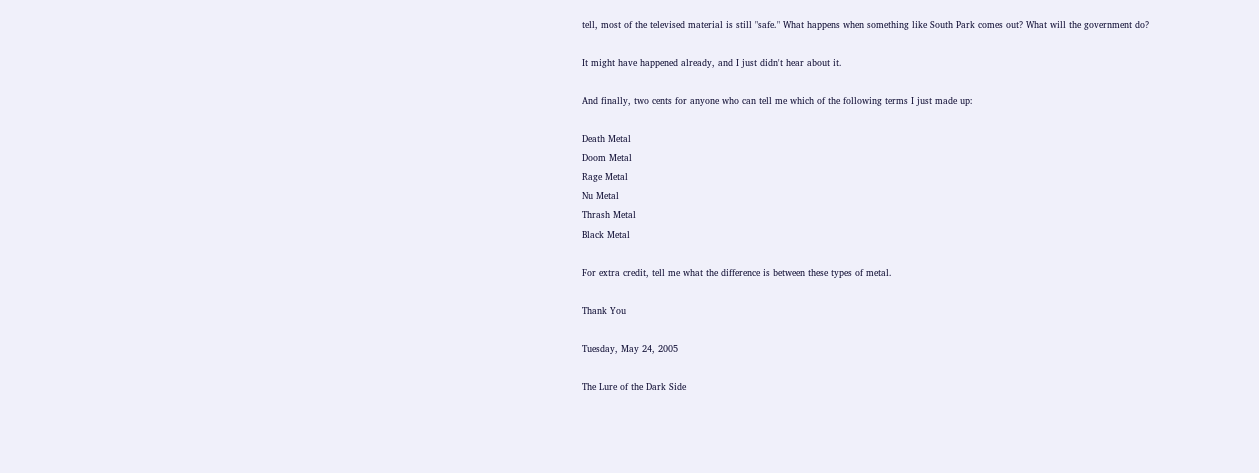tell, most of the televised material is still "safe." What happens when something like South Park comes out? What will the government do?

It might have happened already, and I just didn't hear about it.

And finally, two cents for anyone who can tell me which of the following terms I just made up:

Death Metal
Doom Metal
Rage Metal
Nu Metal
Thrash Metal
Black Metal

For extra credit, tell me what the difference is between these types of metal.

Thank You

Tuesday, May 24, 2005

The Lure of the Dark Side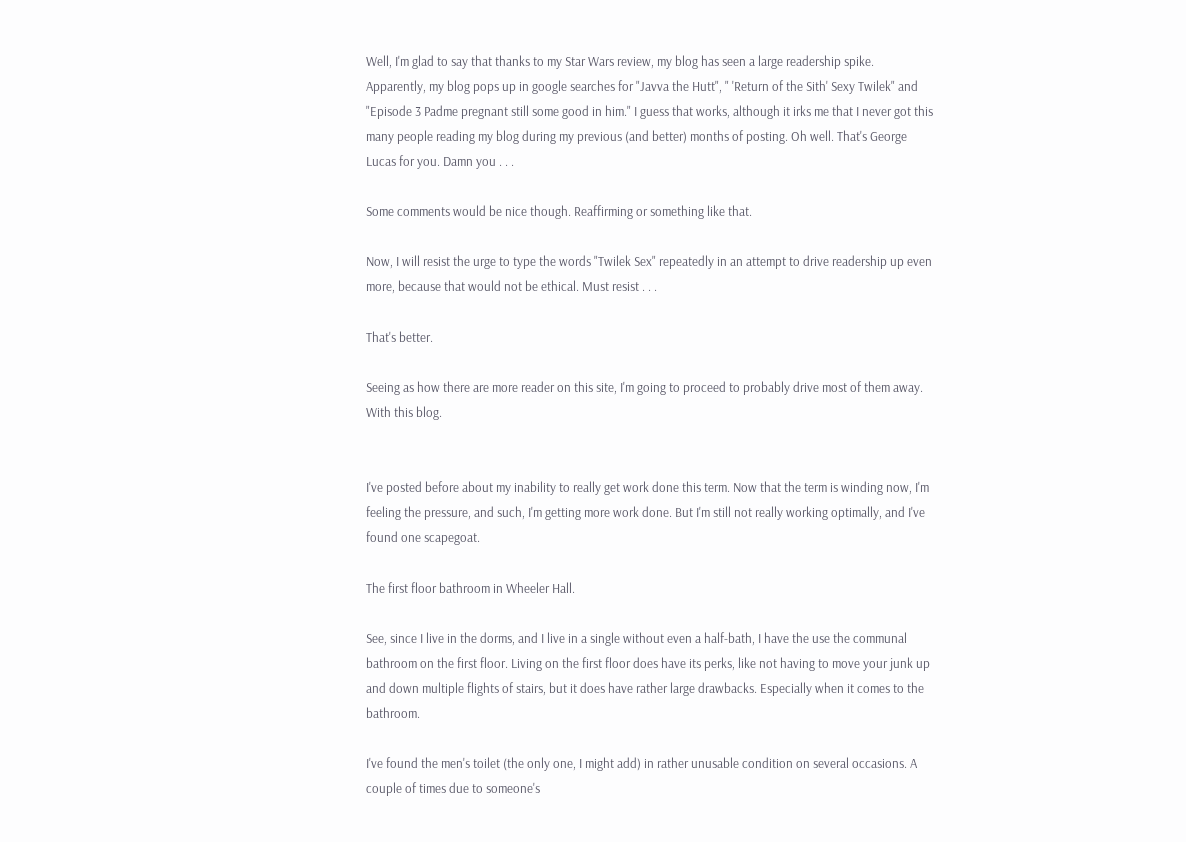Well, I'm glad to say that thanks to my Star Wars review, my blog has seen a large readership spike. Apparently, my blog pops up in google searches for "Javva the Hutt", " 'Return of the Sith' Sexy Twilek" and "Episode 3 Padme pregnant still some good in him." I guess that works, although it irks me that I never got this many people reading my blog during my previous (and better) months of posting. Oh well. That's George Lucas for you. Damn you . . .

Some comments would be nice though. Reaffirming or something like that.

Now, I will resist the urge to type the words "Twilek Sex" repeatedly in an attempt to drive readership up even more, because that would not be ethical. Must resist . . .

That's better.

Seeing as how there are more reader on this site, I'm going to proceed to probably drive most of them away. With this blog.


I've posted before about my inability to really get work done this term. Now that the term is winding now, I'm feeling the pressure, and such, I'm getting more work done. But I'm still not really working optimally, and I've found one scapegoat.

The first floor bathroom in Wheeler Hall.

See, since I live in the dorms, and I live in a single without even a half-bath, I have the use the communal bathroom on the first floor. Living on the first floor does have its perks, like not having to move your junk up and down multiple flights of stairs, but it does have rather large drawbacks. Especially when it comes to the bathroom.

I've found the men's toilet (the only one, I might add) in rather unusable condition on several occasions. A couple of times due to someone's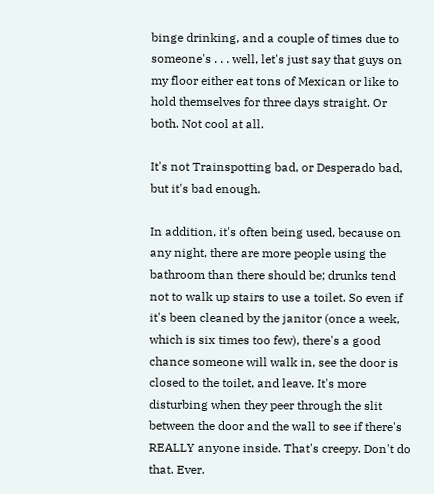binge drinking, and a couple of times due to someone's . . . well, let's just say that guys on my floor either eat tons of Mexican or like to hold themselves for three days straight. Or both. Not cool at all.

It's not Trainspotting bad, or Desperado bad, but it's bad enough.

In addition, it's often being used, because on any night, there are more people using the bathroom than there should be; drunks tend not to walk up stairs to use a toilet. So even if it's been cleaned by the janitor (once a week, which is six times too few), there's a good chance someone will walk in, see the door is closed to the toilet, and leave. It's more disturbing when they peer through the slit between the door and the wall to see if there's REALLY anyone inside. That's creepy. Don't do that. Ever.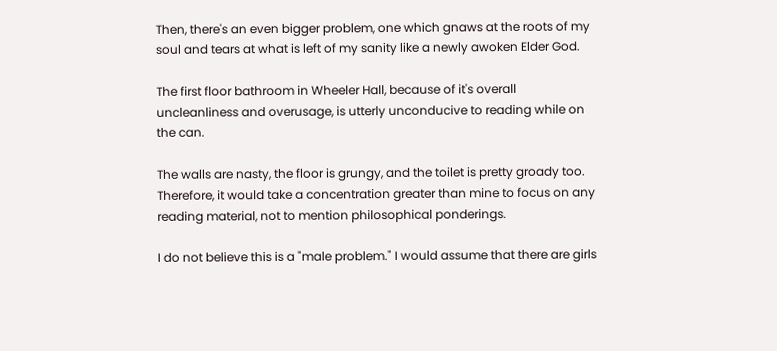Then, there's an even bigger problem, one which gnaws at the roots of my soul and tears at what is left of my sanity like a newly awoken Elder God.

The first floor bathroom in Wheeler Hall, because of it's overall uncleanliness and overusage, is utterly unconducive to reading while on the can.

The walls are nasty, the floor is grungy, and the toilet is pretty groady too. Therefore, it would take a concentration greater than mine to focus on any reading material, not to mention philosophical ponderings.

I do not believe this is a "male problem." I would assume that there are girls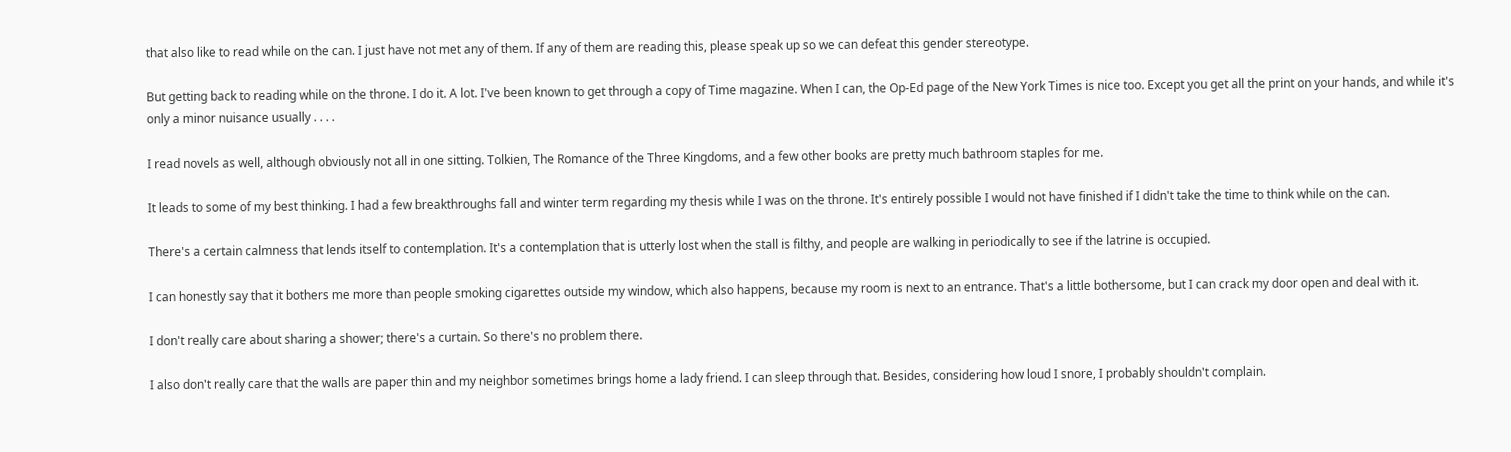that also like to read while on the can. I just have not met any of them. If any of them are reading this, please speak up so we can defeat this gender stereotype.

But getting back to reading while on the throne. I do it. A lot. I've been known to get through a copy of Time magazine. When I can, the Op-Ed page of the New York Times is nice too. Except you get all the print on your hands, and while it's only a minor nuisance usually . . . .

I read novels as well, although obviously not all in one sitting. Tolkien, The Romance of the Three Kingdoms, and a few other books are pretty much bathroom staples for me.

It leads to some of my best thinking. I had a few breakthroughs fall and winter term regarding my thesis while I was on the throne. It's entirely possible I would not have finished if I didn't take the time to think while on the can.

There's a certain calmness that lends itself to contemplation. It's a contemplation that is utterly lost when the stall is filthy, and people are walking in periodically to see if the latrine is occupied.

I can honestly say that it bothers me more than people smoking cigarettes outside my window, which also happens, because my room is next to an entrance. That's a little bothersome, but I can crack my door open and deal with it.

I don't really care about sharing a shower; there's a curtain. So there's no problem there.

I also don't really care that the walls are paper thin and my neighbor sometimes brings home a lady friend. I can sleep through that. Besides, considering how loud I snore, I probably shouldn't complain.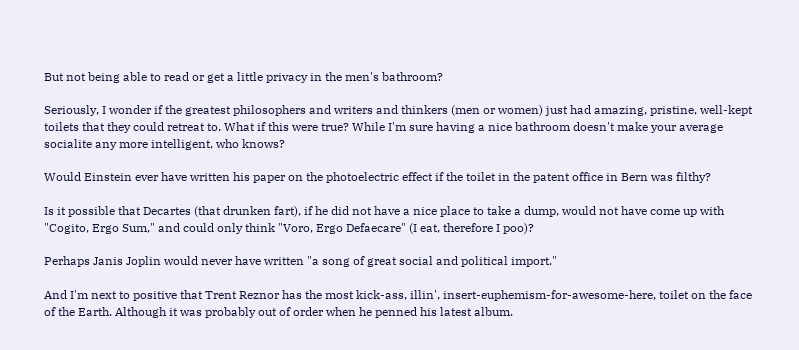But not being able to read or get a little privacy in the men's bathroom?

Seriously, I wonder if the greatest philosophers and writers and thinkers (men or women) just had amazing, pristine, well-kept toilets that they could retreat to. What if this were true? While I'm sure having a nice bathroom doesn't make your average socialite any more intelligent, who knows?

Would Einstein ever have written his paper on the photoelectric effect if the toilet in the patent office in Bern was filthy?

Is it possible that Decartes (that drunken fart), if he did not have a nice place to take a dump, would not have come up with "Cogito, Ergo Sum," and could only think "Voro, Ergo Defaecare" (I eat, therefore I poo)?

Perhaps Janis Joplin would never have written "a song of great social and political import."

And I'm next to positive that Trent Reznor has the most kick-ass, illin', insert-euphemism-for-awesome-here, toilet on the face of the Earth. Although it was probably out of order when he penned his latest album.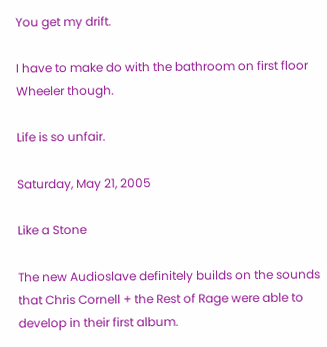You get my drift.

I have to make do with the bathroom on first floor Wheeler though.

Life is so unfair.

Saturday, May 21, 2005

Like a Stone

The new Audioslave definitely builds on the sounds that Chris Cornell + the Rest of Rage were able to develop in their first album.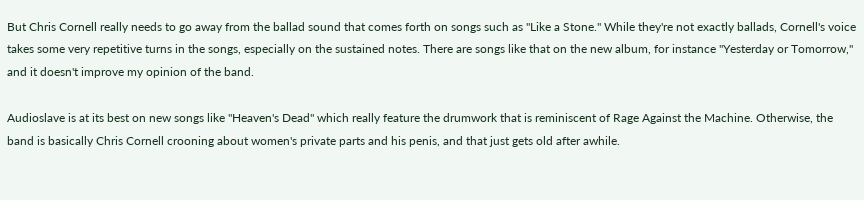But Chris Cornell really needs to go away from the ballad sound that comes forth on songs such as "Like a Stone." While they're not exactly ballads, Cornell's voice takes some very repetitive turns in the songs, especially on the sustained notes. There are songs like that on the new album, for instance "Yesterday or Tomorrow," and it doesn't improve my opinion of the band.

Audioslave is at its best on new songs like "Heaven's Dead" which really feature the drumwork that is reminiscent of Rage Against the Machine. Otherwise, the band is basically Chris Cornell crooning about women's private parts and his penis, and that just gets old after awhile.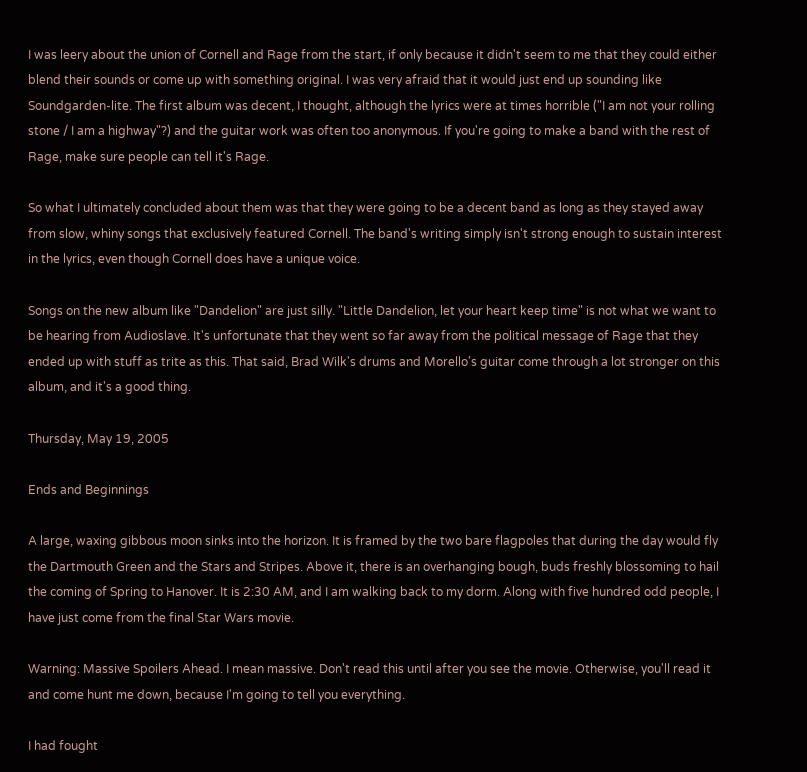I was leery about the union of Cornell and Rage from the start, if only because it didn't seem to me that they could either blend their sounds or come up with something original. I was very afraid that it would just end up sounding like Soundgarden-lite. The first album was decent, I thought, although the lyrics were at times horrible ("I am not your rolling stone / I am a highway"?) and the guitar work was often too anonymous. If you're going to make a band with the rest of Rage, make sure people can tell it's Rage.

So what I ultimately concluded about them was that they were going to be a decent band as long as they stayed away from slow, whiny songs that exclusively featured Cornell. The band's writing simply isn't strong enough to sustain interest in the lyrics, even though Cornell does have a unique voice.

Songs on the new album like "Dandelion" are just silly. "Little Dandelion, let your heart keep time" is not what we want to be hearing from Audioslave. It's unfortunate that they went so far away from the political message of Rage that they ended up with stuff as trite as this. That said, Brad Wilk's drums and Morello's guitar come through a lot stronger on this album, and it's a good thing.

Thursday, May 19, 2005

Ends and Beginnings

A large, waxing gibbous moon sinks into the horizon. It is framed by the two bare flagpoles that during the day would fly the Dartmouth Green and the Stars and Stripes. Above it, there is an overhanging bough, buds freshly blossoming to hail the coming of Spring to Hanover. It is 2:30 AM, and I am walking back to my dorm. Along with five hundred odd people, I have just come from the final Star Wars movie.

Warning: Massive Spoilers Ahead. I mean massive. Don't read this until after you see the movie. Otherwise, you'll read it and come hunt me down, because I'm going to tell you everything.

I had fought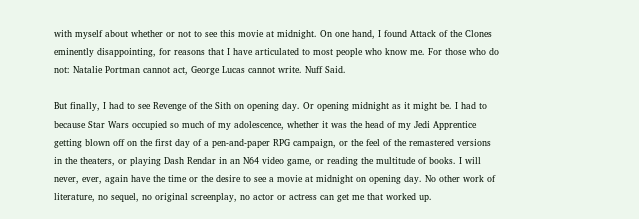with myself about whether or not to see this movie at midnight. On one hand, I found Attack of the Clones eminently disappointing, for reasons that I have articulated to most people who know me. For those who do not: Natalie Portman cannot act, George Lucas cannot write. Nuff Said.

But finally, I had to see Revenge of the Sith on opening day. Or opening midnight as it might be. I had to because Star Wars occupied so much of my adolescence, whether it was the head of my Jedi Apprentice getting blown off on the first day of a pen-and-paper RPG campaign, or the feel of the remastered versions in the theaters, or playing Dash Rendar in an N64 video game, or reading the multitude of books. I will never, ever, again have the time or the desire to see a movie at midnight on opening day. No other work of literature, no sequel, no original screenplay, no actor or actress can get me that worked up.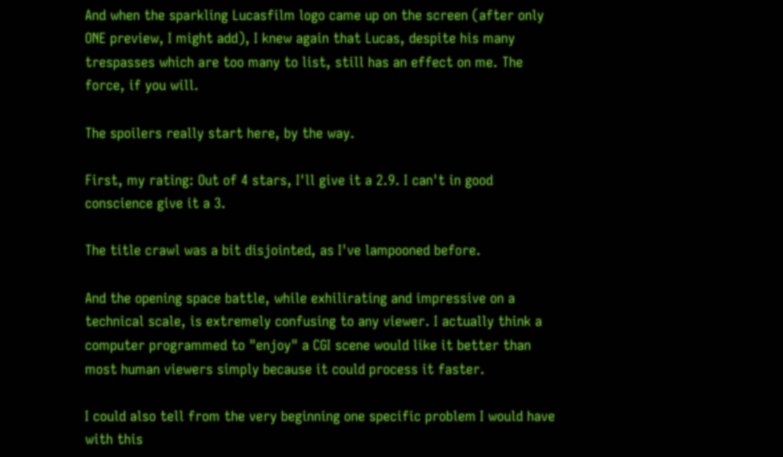And when the sparkling Lucasfilm logo came up on the screen (after only ONE preview, I might add), I knew again that Lucas, despite his many trespasses which are too many to list, still has an effect on me. The force, if you will.

The spoilers really start here, by the way.

First, my rating: Out of 4 stars, I'll give it a 2.9. I can't in good conscience give it a 3.

The title crawl was a bit disjointed, as I've lampooned before.

And the opening space battle, while exhilirating and impressive on a technical scale, is extremely confusing to any viewer. I actually think a computer programmed to "enjoy" a CGI scene would like it better than most human viewers simply because it could process it faster.

I could also tell from the very beginning one specific problem I would have with this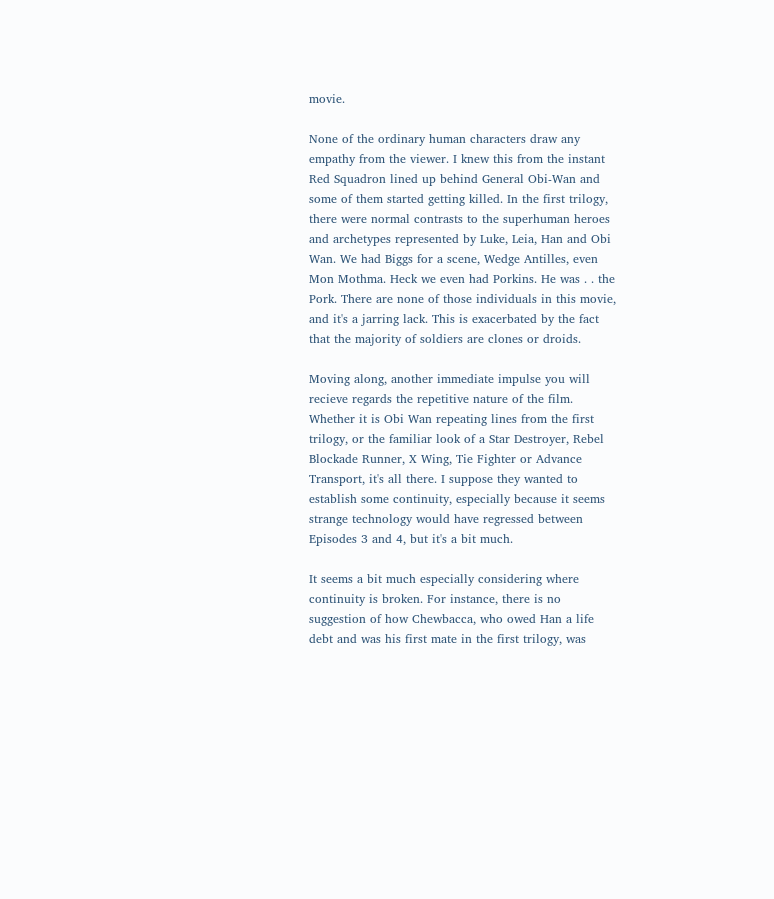movie.

None of the ordinary human characters draw any empathy from the viewer. I knew this from the instant Red Squadron lined up behind General Obi-Wan and some of them started getting killed. In the first trilogy, there were normal contrasts to the superhuman heroes and archetypes represented by Luke, Leia, Han and Obi Wan. We had Biggs for a scene, Wedge Antilles, even Mon Mothma. Heck we even had Porkins. He was . . the Pork. There are none of those individuals in this movie, and it's a jarring lack. This is exacerbated by the fact that the majority of soldiers are clones or droids.

Moving along, another immediate impulse you will recieve regards the repetitive nature of the film. Whether it is Obi Wan repeating lines from the first trilogy, or the familiar look of a Star Destroyer, Rebel Blockade Runner, X Wing, Tie Fighter or Advance Transport, it's all there. I suppose they wanted to establish some continuity, especially because it seems strange technology would have regressed between Episodes 3 and 4, but it's a bit much.

It seems a bit much especially considering where continuity is broken. For instance, there is no suggestion of how Chewbacca, who owed Han a life debt and was his first mate in the first trilogy, was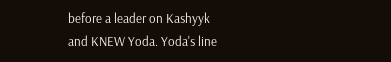before a leader on Kashyyk and KNEW Yoda. Yoda's line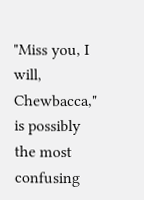"Miss you, I will, Chewbacca," is possibly the most confusing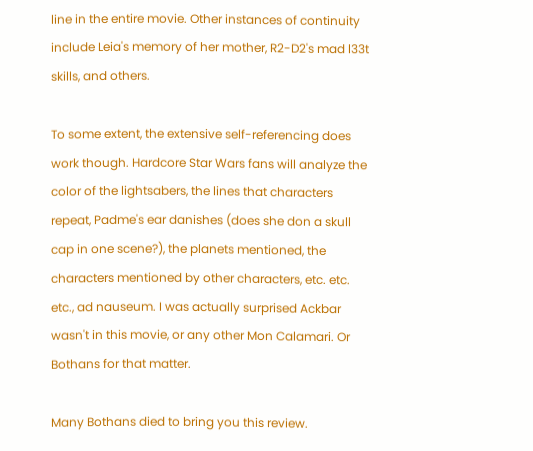line in the entire movie. Other instances of continuity include Leia's memory of her mother, R2-D2's mad l33t skills, and others.

To some extent, the extensive self-referencing does work though. Hardcore Star Wars fans will analyze the color of the lightsabers, the lines that characters repeat, Padme's ear danishes (does she don a skull cap in one scene?), the planets mentioned, the characters mentioned by other characters, etc. etc. etc., ad nauseum. I was actually surprised Ackbar wasn't in this movie, or any other Mon Calamari. Or Bothans for that matter.

Many Bothans died to bring you this review.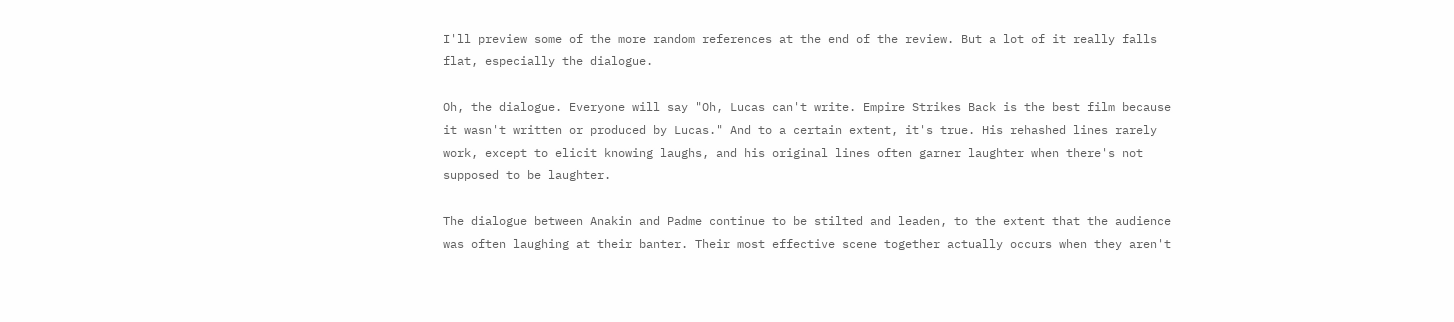I'll preview some of the more random references at the end of the review. But a lot of it really falls flat, especially the dialogue.

Oh, the dialogue. Everyone will say "Oh, Lucas can't write. Empire Strikes Back is the best film because it wasn't written or produced by Lucas." And to a certain extent, it's true. His rehashed lines rarely work, except to elicit knowing laughs, and his original lines often garner laughter when there's not supposed to be laughter.

The dialogue between Anakin and Padme continue to be stilted and leaden, to the extent that the audience was often laughing at their banter. Their most effective scene together actually occurs when they aren't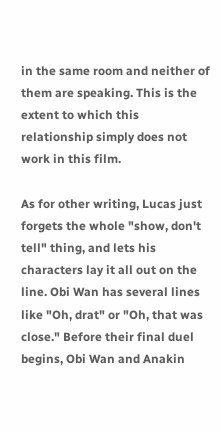in the same room and neither of them are speaking. This is the extent to which this relationship simply does not work in this film.

As for other writing, Lucas just forgets the whole "show, don't tell" thing, and lets his characters lay it all out on the line. Obi Wan has several lines like "Oh, drat" or "Oh, that was close." Before their final duel begins, Obi Wan and Anakin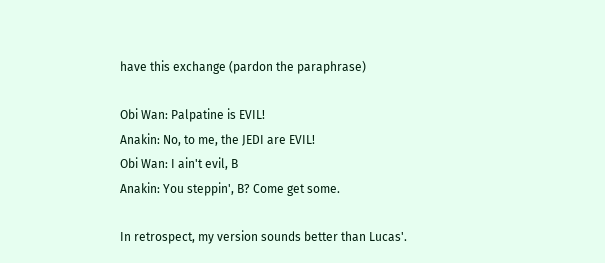have this exchange (pardon the paraphrase)

Obi Wan: Palpatine is EVIL!
Anakin: No, to me, the JEDI are EVIL!
Obi Wan: I ain't evil, B
Anakin: You steppin', B? Come get some.

In retrospect, my version sounds better than Lucas'.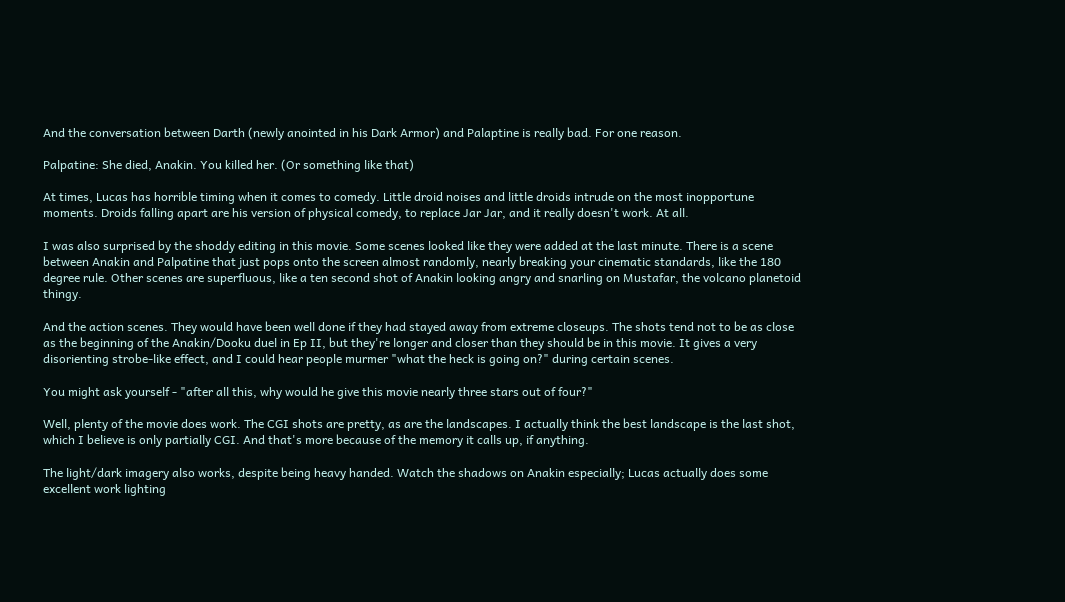And the conversation between Darth (newly anointed in his Dark Armor) and Palaptine is really bad. For one reason.

Palpatine: She died, Anakin. You killed her. (Or something like that)

At times, Lucas has horrible timing when it comes to comedy. Little droid noises and little droids intrude on the most inopportune moments. Droids falling apart are his version of physical comedy, to replace Jar Jar, and it really doesn't work. At all.

I was also surprised by the shoddy editing in this movie. Some scenes looked like they were added at the last minute. There is a scene between Anakin and Palpatine that just pops onto the screen almost randomly, nearly breaking your cinematic standards, like the 180 degree rule. Other scenes are superfluous, like a ten second shot of Anakin looking angry and snarling on Mustafar, the volcano planetoid thingy.

And the action scenes. They would have been well done if they had stayed away from extreme closeups. The shots tend not to be as close as the beginning of the Anakin/Dooku duel in Ep II, but they're longer and closer than they should be in this movie. It gives a very disorienting strobe-like effect, and I could hear people murmer "what the heck is going on?" during certain scenes.

You might ask yourself - "after all this, why would he give this movie nearly three stars out of four?"

Well, plenty of the movie does work. The CGI shots are pretty, as are the landscapes. I actually think the best landscape is the last shot, which I believe is only partially CGI. And that's more because of the memory it calls up, if anything.

The light/dark imagery also works, despite being heavy handed. Watch the shadows on Anakin especially; Lucas actually does some excellent work lighting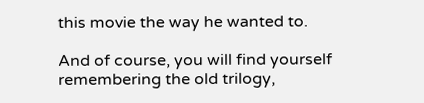this movie the way he wanted to.

And of course, you will find yourself remembering the old trilogy,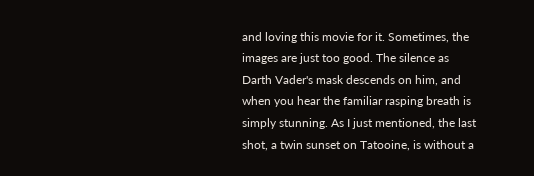and loving this movie for it. Sometimes, the images are just too good. The silence as Darth Vader's mask descends on him, and when you hear the familiar rasping breath is simply stunning. As I just mentioned, the last shot, a twin sunset on Tatooine, is without a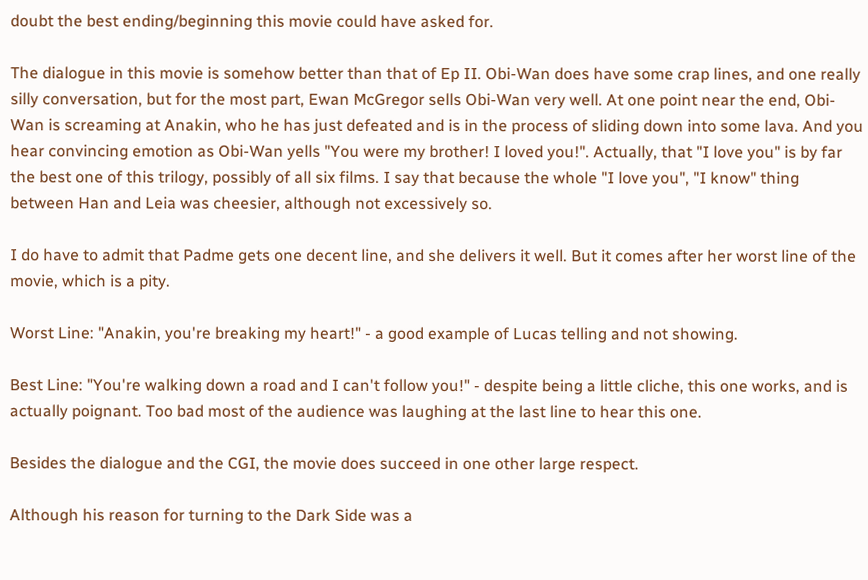doubt the best ending/beginning this movie could have asked for.

The dialogue in this movie is somehow better than that of Ep II. Obi-Wan does have some crap lines, and one really silly conversation, but for the most part, Ewan McGregor sells Obi-Wan very well. At one point near the end, Obi-Wan is screaming at Anakin, who he has just defeated and is in the process of sliding down into some lava. And you hear convincing emotion as Obi-Wan yells "You were my brother! I loved you!". Actually, that "I love you" is by far the best one of this trilogy, possibly of all six films. I say that because the whole "I love you", "I know" thing between Han and Leia was cheesier, although not excessively so.

I do have to admit that Padme gets one decent line, and she delivers it well. But it comes after her worst line of the movie, which is a pity.

Worst Line: "Anakin, you're breaking my heart!" - a good example of Lucas telling and not showing.

Best Line: "You're walking down a road and I can't follow you!" - despite being a little cliche, this one works, and is actually poignant. Too bad most of the audience was laughing at the last line to hear this one.

Besides the dialogue and the CGI, the movie does succeed in one other large respect.

Although his reason for turning to the Dark Side was a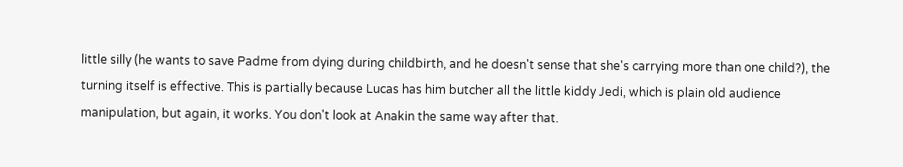little silly (he wants to save Padme from dying during childbirth, and he doesn't sense that she's carrying more than one child?), the turning itself is effective. This is partially because Lucas has him butcher all the little kiddy Jedi, which is plain old audience manipulation, but again, it works. You don't look at Anakin the same way after that.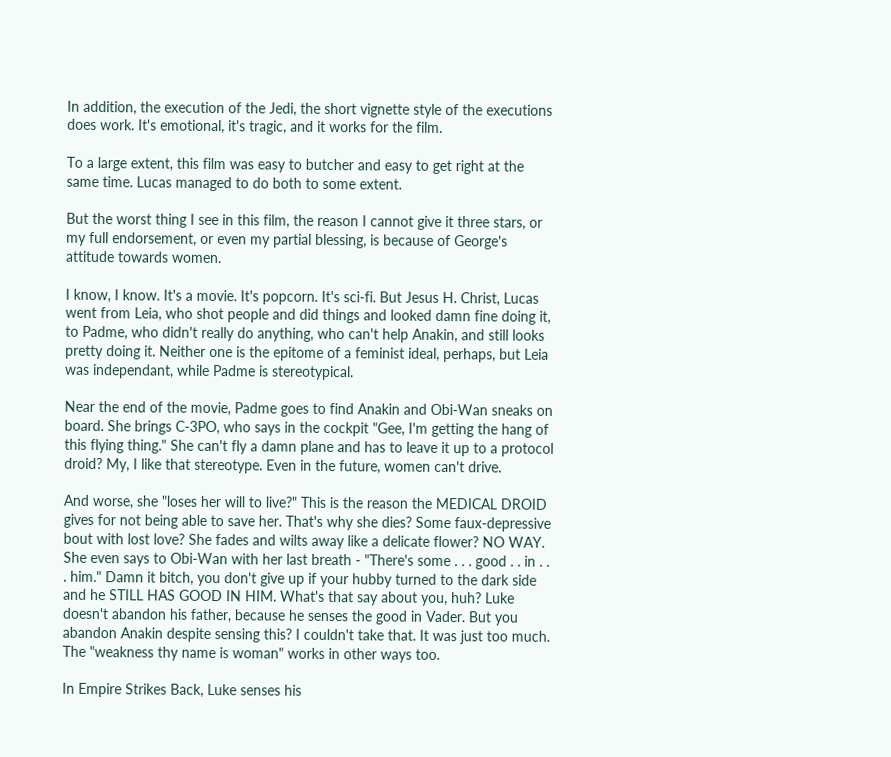In addition, the execution of the Jedi, the short vignette style of the executions does work. It's emotional, it's tragic, and it works for the film.

To a large extent, this film was easy to butcher and easy to get right at the same time. Lucas managed to do both to some extent.

But the worst thing I see in this film, the reason I cannot give it three stars, or my full endorsement, or even my partial blessing, is because of George's attitude towards women.

I know, I know. It's a movie. It's popcorn. It's sci-fi. But Jesus H. Christ, Lucas went from Leia, who shot people and did things and looked damn fine doing it, to Padme, who didn't really do anything, who can't help Anakin, and still looks pretty doing it. Neither one is the epitome of a feminist ideal, perhaps, but Leia was independant, while Padme is stereotypical.

Near the end of the movie, Padme goes to find Anakin and Obi-Wan sneaks on board. She brings C-3PO, who says in the cockpit "Gee, I'm getting the hang of this flying thing." She can't fly a damn plane and has to leave it up to a protocol droid? My, I like that stereotype. Even in the future, women can't drive.

And worse, she "loses her will to live?" This is the reason the MEDICAL DROID gives for not being able to save her. That's why she dies? Some faux-depressive bout with lost love? She fades and wilts away like a delicate flower? NO WAY. She even says to Obi-Wan with her last breath - "There's some . . . good . . in . . . him." Damn it bitch, you don't give up if your hubby turned to the dark side and he STILL HAS GOOD IN HIM. What's that say about you, huh? Luke doesn't abandon his father, because he senses the good in Vader. But you abandon Anakin despite sensing this? I couldn't take that. It was just too much. The "weakness thy name is woman" works in other ways too.

In Empire Strikes Back, Luke senses his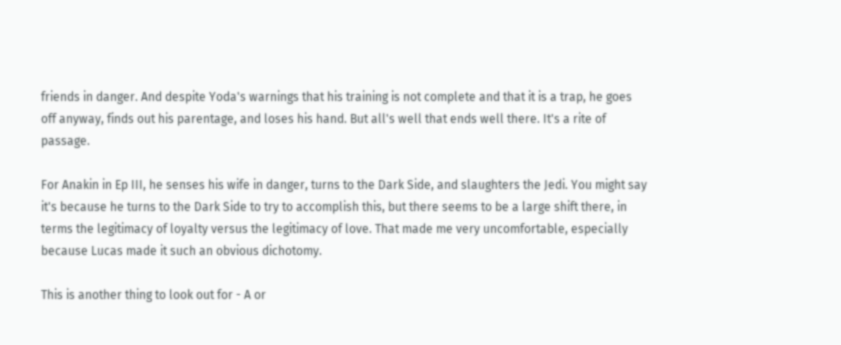friends in danger. And despite Yoda's warnings that his training is not complete and that it is a trap, he goes off anyway, finds out his parentage, and loses his hand. But all's well that ends well there. It's a rite of passage.

For Anakin in Ep III, he senses his wife in danger, turns to the Dark Side, and slaughters the Jedi. You might say it's because he turns to the Dark Side to try to accomplish this, but there seems to be a large shift there, in terms the legitimacy of loyalty versus the legitimacy of love. That made me very uncomfortable, especially because Lucas made it such an obvious dichotomy.

This is another thing to look out for - A or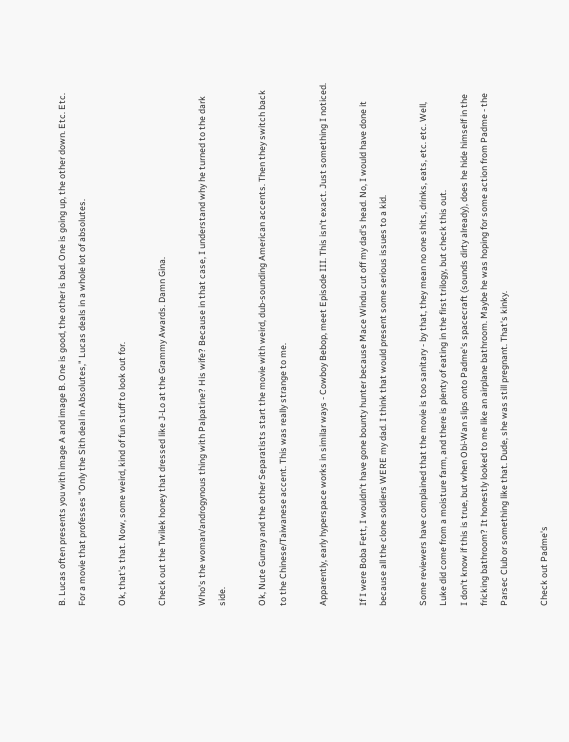B. Lucas often presents you with image A and image B. One is good, the other is bad. One is going up, the other down. Etc. Etc. For a movie that professes "Only the Sith deal in Absolutes," Lucas deals in a whole lot of absolutes.

Ok, that's that. Now, some weird, kind of fun stuff to look out for.

Check out the Twilek honey that dressed like J-Lo at the Grammy Awards. Damn Gina.

Who's the woman/androgynous thing with Palpatine? His wife? Because in that case, I understand why he turned to the dark side.

Ok, Nute Gunray and the other Separatists start the movie with weird, dub-sounding American accents. Then they switch back to the Chinese/Taiwanese accent. This was really strange to me.

Apparently, early hyperspace works in similar ways - Cowboy Bebop, meet Episode III. This isn't exact. Just something I noticed.

If I were Boba Fett, I wouldn't have gone bounty hunter because Mace Windu cut off my dad's head. No, I would have done it because all the clone soldiers WERE my dad. I think that would present some serious issues to a kid.

Some reviewers have complained that the movie is too sanitary - by that, they mean no one shits, drinks, eats, etc. etc. Well, Luke did come from a moisture farm, and there is plenty of eating in the first trilogy, but check this out.
I don't know if this is true, but when Obi-Wan slips onto Padme's spacecraft (sounds dirty already), does he hide himself in the fricking bathroom? It honestly looked to me like an airplane bathroom. Maybe he was hoping for some action from Padme - the Parsec Club or something like that. Dude, she was still pregnant. That's kinky.

Check out Padme's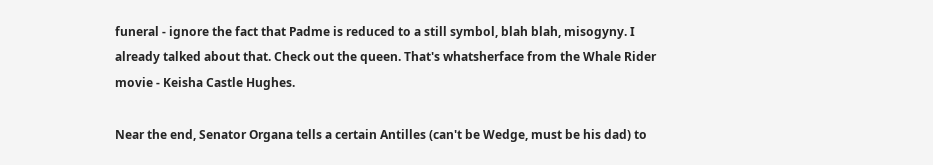funeral - ignore the fact that Padme is reduced to a still symbol, blah blah, misogyny. I already talked about that. Check out the queen. That's whatsherface from the Whale Rider movie - Keisha Castle Hughes.

Near the end, Senator Organa tells a certain Antilles (can't be Wedge, must be his dad) to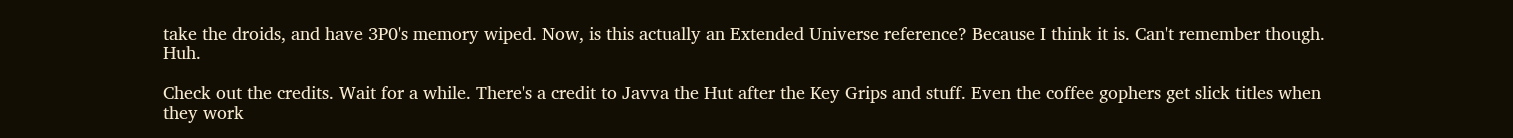take the droids, and have 3P0's memory wiped. Now, is this actually an Extended Universe reference? Because I think it is. Can't remember though. Huh.

Check out the credits. Wait for a while. There's a credit to Javva the Hut after the Key Grips and stuff. Even the coffee gophers get slick titles when they work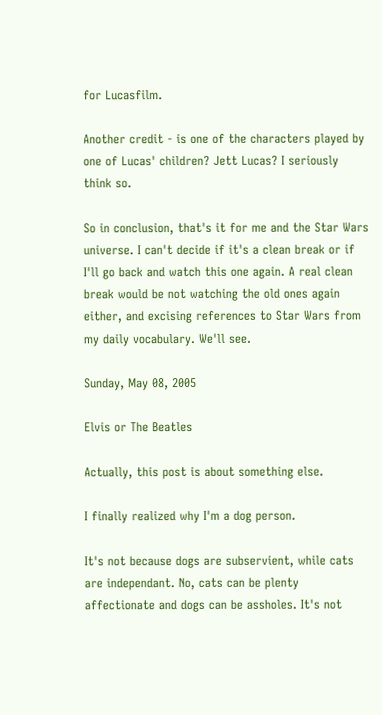for Lucasfilm.

Another credit - is one of the characters played by one of Lucas' children? Jett Lucas? I seriously think so.

So in conclusion, that's it for me and the Star Wars universe. I can't decide if it's a clean break or if I'll go back and watch this one again. A real clean break would be not watching the old ones again either, and excising references to Star Wars from my daily vocabulary. We'll see.

Sunday, May 08, 2005

Elvis or The Beatles

Actually, this post is about something else.

I finally realized why I'm a dog person.

It's not because dogs are subservient, while cats are independant. No, cats can be plenty affectionate and dogs can be assholes. It's not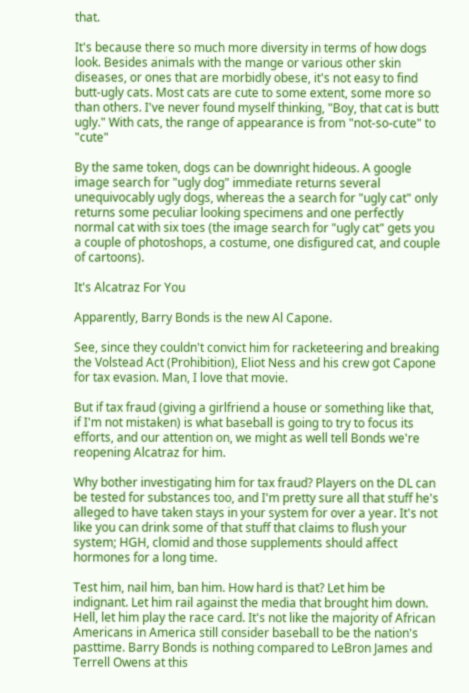that.

It's because there so much more diversity in terms of how dogs look. Besides animals with the mange or various other skin diseases, or ones that are morbidly obese, it's not easy to find butt-ugly cats. Most cats are cute to some extent, some more so than others. I've never found myself thinking, "Boy, that cat is butt ugly." With cats, the range of appearance is from "not-so-cute" to "cute"

By the same token, dogs can be downright hideous. A google image search for "ugly dog" immediate returns several unequivocably ugly dogs, whereas the a search for "ugly cat" only returns some peculiar looking specimens and one perfectly normal cat with six toes (the image search for "ugly cat" gets you a couple of photoshops, a costume, one disfigured cat, and couple of cartoons).

It's Alcatraz For You

Apparently, Barry Bonds is the new Al Capone.

See, since they couldn't convict him for racketeering and breaking the Volstead Act (Prohibition), Eliot Ness and his crew got Capone for tax evasion. Man, I love that movie.

But if tax fraud (giving a girlfriend a house or something like that, if I'm not mistaken) is what baseball is going to try to focus its efforts, and our attention on, we might as well tell Bonds we're reopening Alcatraz for him.

Why bother investigating him for tax fraud? Players on the DL can be tested for substances too, and I'm pretty sure all that stuff he's alleged to have taken stays in your system for over a year. It's not like you can drink some of that stuff that claims to flush your system; HGH, clomid and those supplements should affect hormones for a long time.

Test him, nail him, ban him. How hard is that? Let him be indignant. Let him rail against the media that brought him down. Hell, let him play the race card. It's not like the majority of African Americans in America still consider baseball to be the nation's pasttime. Barry Bonds is nothing compared to LeBron James and Terrell Owens at this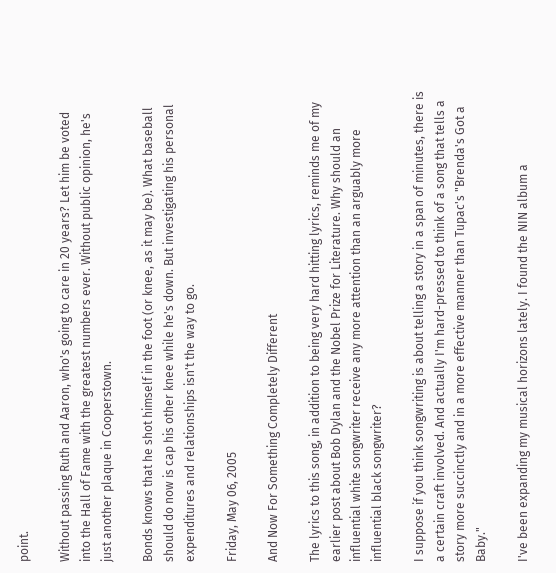point.

Without passing Ruth and Aaron, who's going to care in 20 years? Let him be voted into the Hall of Fame with the greatest numbers ever. Without public opinion, he's just another plaque in Cooperstown.

Bonds knows that he shot himself in the foot (or knee, as it may be). What baseball should do now is cap his other knee while he's down. But investigating his personal expenditures and relationships isn't the way to go.

Friday, May 06, 2005

And Now For Something Completely Different

The lyrics to this song, in addition to being very hard hitting lyrics, reminds me of my earlier post about Bob Dylan and the Nobel Prize for Literature. Why should an influential white songwriter receive any more attention than an arguably more influential black songwriter?

I suppose if you think songwriting is about telling a story in a span of minutes, there is a certain craft involved. And actually I'm hard-pressed to think of a song that tells a story more succinctly and in a more effective manner than Tupac's "Brenda's Got a Baby."

I've been expanding my musical horizons lately. I found the NIN album a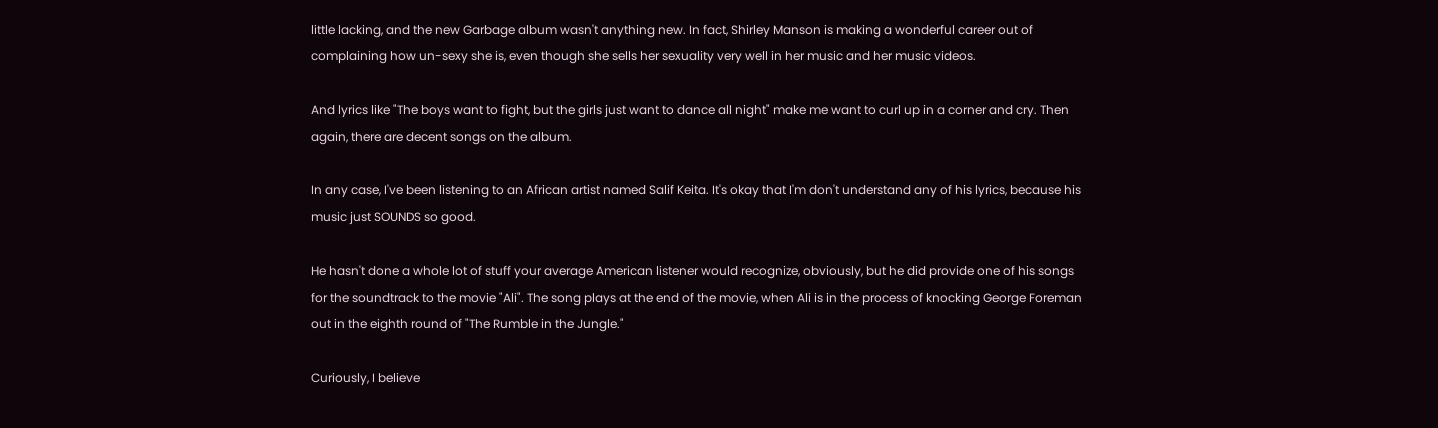little lacking, and the new Garbage album wasn't anything new. In fact, Shirley Manson is making a wonderful career out of complaining how un-sexy she is, even though she sells her sexuality very well in her music and her music videos.

And lyrics like "The boys want to fight, but the girls just want to dance all night" make me want to curl up in a corner and cry. Then again, there are decent songs on the album.

In any case, I've been listening to an African artist named Salif Keita. It's okay that I'm don't understand any of his lyrics, because his music just SOUNDS so good.

He hasn't done a whole lot of stuff your average American listener would recognize, obviously, but he did provide one of his songs for the soundtrack to the movie "Ali". The song plays at the end of the movie, when Ali is in the process of knocking George Foreman out in the eighth round of "The Rumble in the Jungle."

Curiously, I believe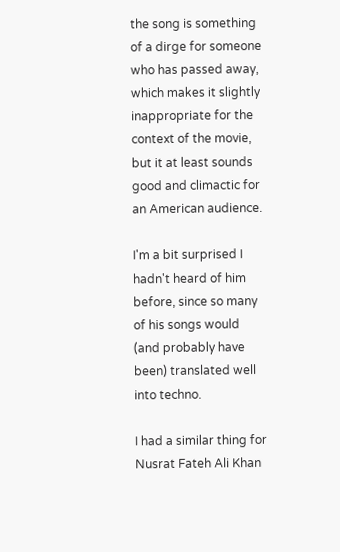the song is something of a dirge for someone who has passed away, which makes it slightly inappropriate for the context of the movie, but it at least sounds good and climactic for an American audience.

I'm a bit surprised I hadn't heard of him before, since so many of his songs would (and probably have been) translated well into techno.

I had a similar thing for Nusrat Fateh Ali Khan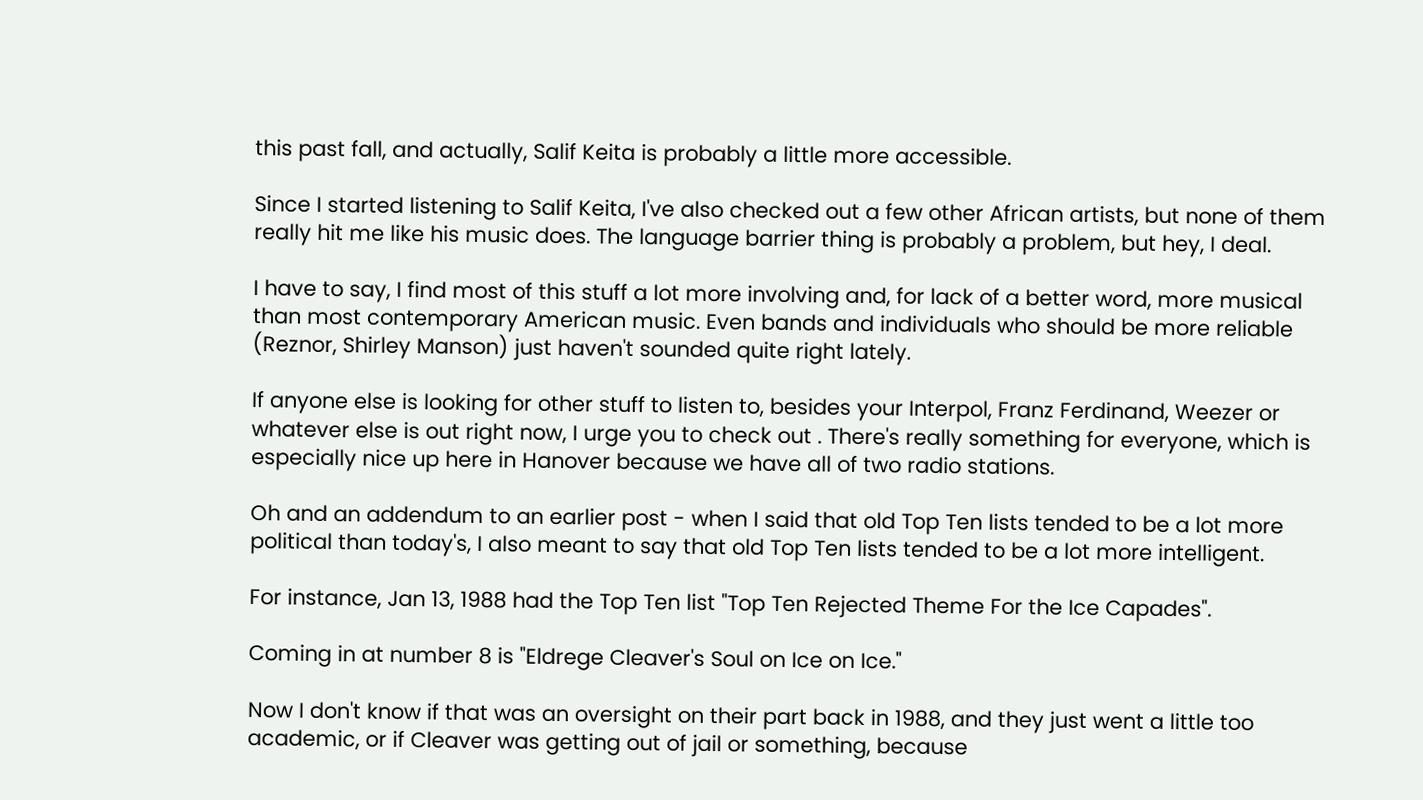this past fall, and actually, Salif Keita is probably a little more accessible.

Since I started listening to Salif Keita, I've also checked out a few other African artists, but none of them really hit me like his music does. The language barrier thing is probably a problem, but hey, I deal.

I have to say, I find most of this stuff a lot more involving and, for lack of a better word, more musical than most contemporary American music. Even bands and individuals who should be more reliable (Reznor, Shirley Manson) just haven't sounded quite right lately.

If anyone else is looking for other stuff to listen to, besides your Interpol, Franz Ferdinand, Weezer or whatever else is out right now, I urge you to check out . There's really something for everyone, which is especially nice up here in Hanover because we have all of two radio stations.

Oh and an addendum to an earlier post - when I said that old Top Ten lists tended to be a lot more political than today's, I also meant to say that old Top Ten lists tended to be a lot more intelligent.

For instance, Jan 13, 1988 had the Top Ten list "Top Ten Rejected Theme For the Ice Capades".

Coming in at number 8 is "Eldrege Cleaver's Soul on Ice on Ice."

Now I don't know if that was an oversight on their part back in 1988, and they just went a little too academic, or if Cleaver was getting out of jail or something, because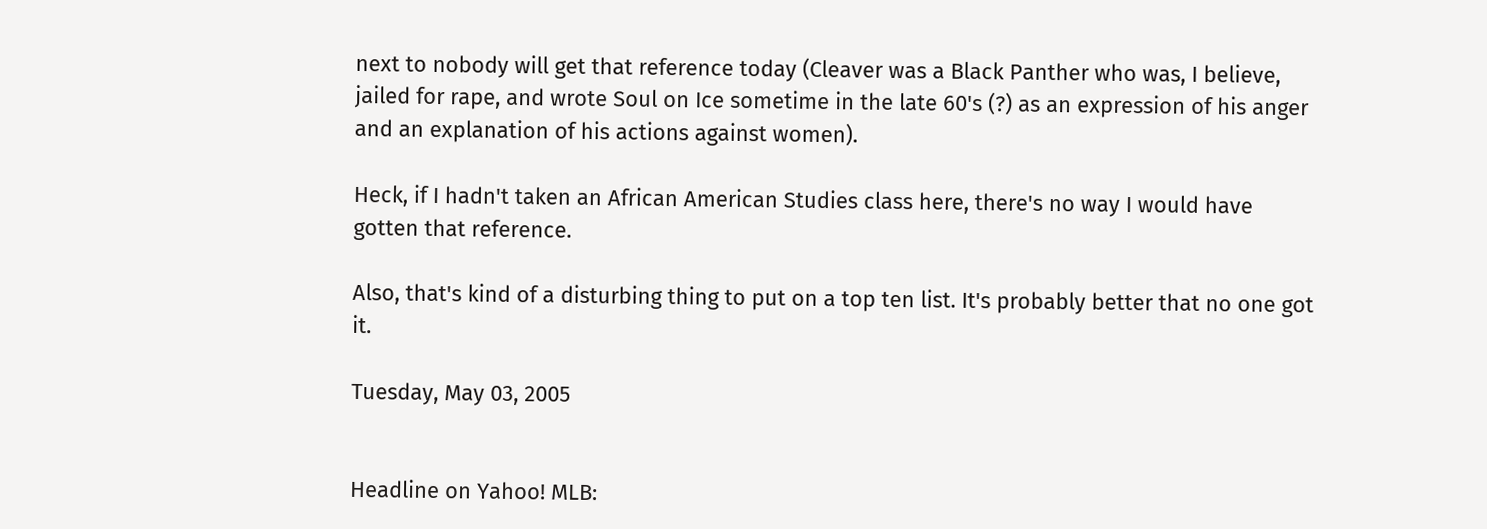next to nobody will get that reference today (Cleaver was a Black Panther who was, I believe, jailed for rape, and wrote Soul on Ice sometime in the late 60's (?) as an expression of his anger and an explanation of his actions against women).

Heck, if I hadn't taken an African American Studies class here, there's no way I would have gotten that reference.

Also, that's kind of a disturbing thing to put on a top ten list. It's probably better that no one got it.

Tuesday, May 03, 2005


Headline on Yahoo! MLB: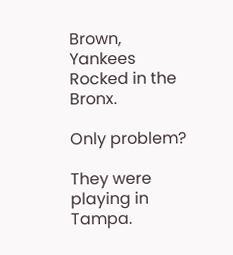Brown, Yankees Rocked in the Bronx.

Only problem?

They were playing in Tampa.